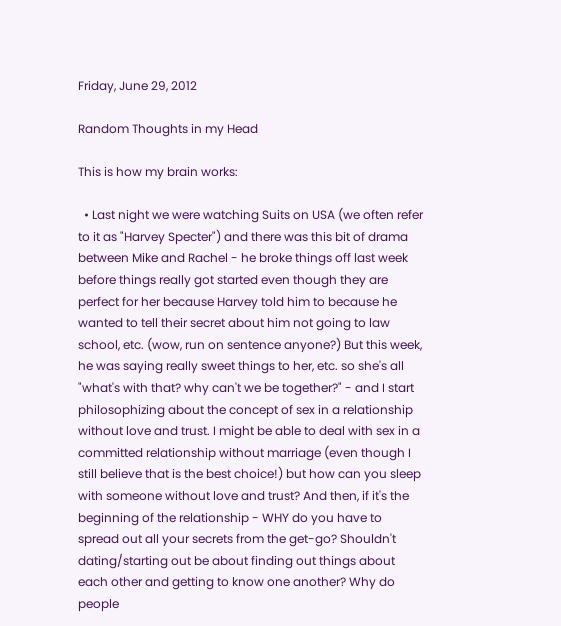Friday, June 29, 2012

Random Thoughts in my Head

This is how my brain works:

  • Last night we were watching Suits on USA (we often refer to it as "Harvey Specter") and there was this bit of drama between Mike and Rachel - he broke things off last week before things really got started even though they are perfect for her because Harvey told him to because he wanted to tell their secret about him not going to law school, etc. (wow, run on sentence anyone?) But this week, he was saying really sweet things to her, etc. so she's all "what's with that? why can't we be together?" - and I start philosophizing about the concept of sex in a relationship without love and trust. I might be able to deal with sex in a committed relationship without marriage (even though I still believe that is the best choice!) but how can you sleep with someone without love and trust? And then, if it's the beginning of the relationship - WHY do you have to spread out all your secrets from the get-go? Shouldn't dating/starting out be about finding out things about each other and getting to know one another? Why do people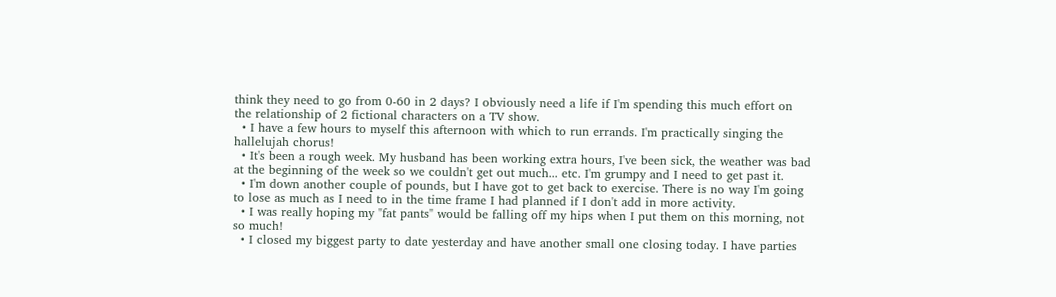think they need to go from 0-60 in 2 days? I obviously need a life if I'm spending this much effort on the relationship of 2 fictional characters on a TV show.
  • I have a few hours to myself this afternoon with which to run errands. I'm practically singing the hallelujah chorus!
  • It's been a rough week. My husband has been working extra hours, I've been sick, the weather was bad at the beginning of the week so we couldn't get out much... etc. I'm grumpy and I need to get past it.
  • I'm down another couple of pounds, but I have got to get back to exercise. There is no way I'm going to lose as much as I need to in the time frame I had planned if I don't add in more activity.
  • I was really hoping my "fat pants" would be falling off my hips when I put them on this morning, not so much!
  • I closed my biggest party to date yesterday and have another small one closing today. I have parties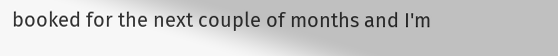booked for the next couple of months and I'm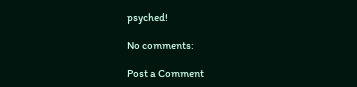psyched!

No comments:

Post a Comment